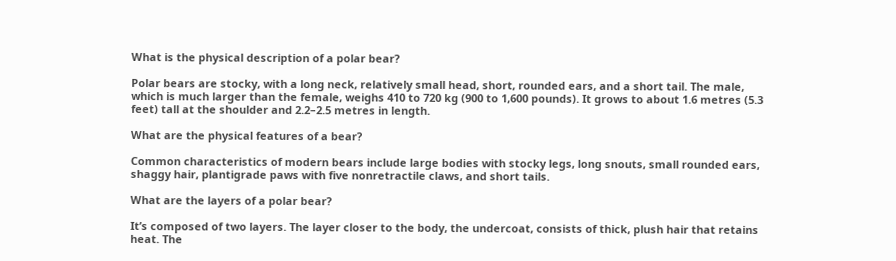What is the physical description of a polar bear?

Polar bears are stocky, with a long neck, relatively small head, short, rounded ears, and a short tail. The male, which is much larger than the female, weighs 410 to 720 kg (900 to 1,600 pounds). It grows to about 1.6 metres (5.3 feet) tall at the shoulder and 2.2–2.5 metres in length.

What are the physical features of a bear?

Common characteristics of modern bears include large bodies with stocky legs, long snouts, small rounded ears, shaggy hair, plantigrade paws with five nonretractile claws, and short tails.

What are the layers of a polar bear?

It’s composed of two layers. The layer closer to the body, the undercoat, consists of thick, plush hair that retains heat. The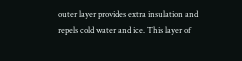outer layer provides extra insulation and repels cold water and ice. This layer of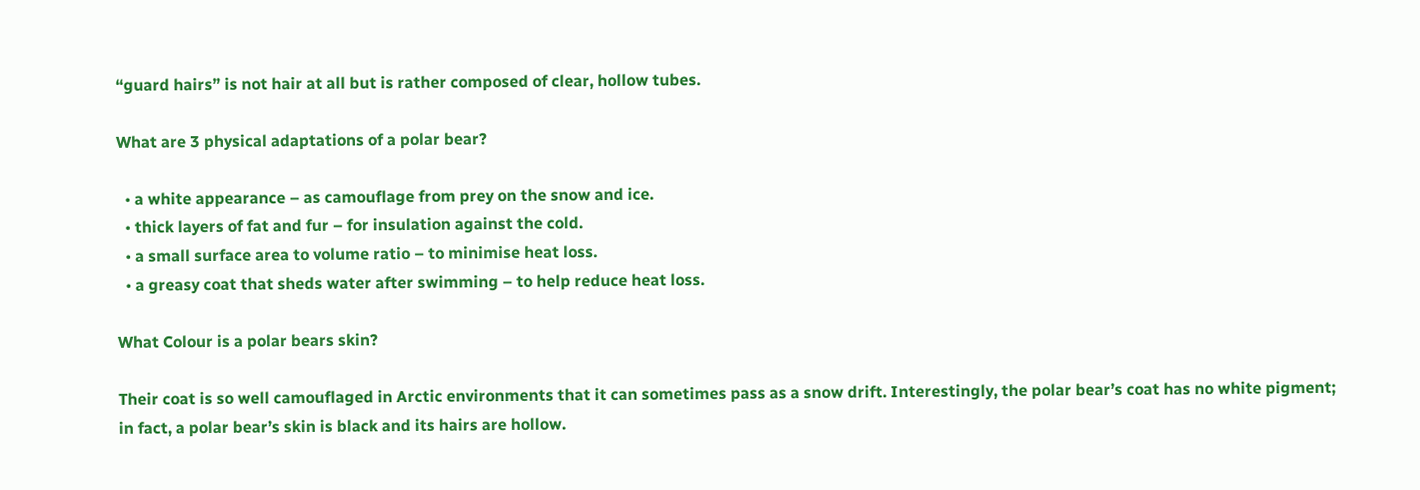“guard hairs” is not hair at all but is rather composed of clear, hollow tubes.

What are 3 physical adaptations of a polar bear?

  • a white appearance – as camouflage from prey on the snow and ice.
  • thick layers of fat and fur – for insulation against the cold.
  • a small surface area to volume ratio – to minimise heat loss.
  • a greasy coat that sheds water after swimming – to help reduce heat loss.

What Colour is a polar bears skin?

Their coat is so well camouflaged in Arctic environments that it can sometimes pass as a snow drift. Interestingly, the polar bear’s coat has no white pigment; in fact, a polar bear’s skin is black and its hairs are hollow.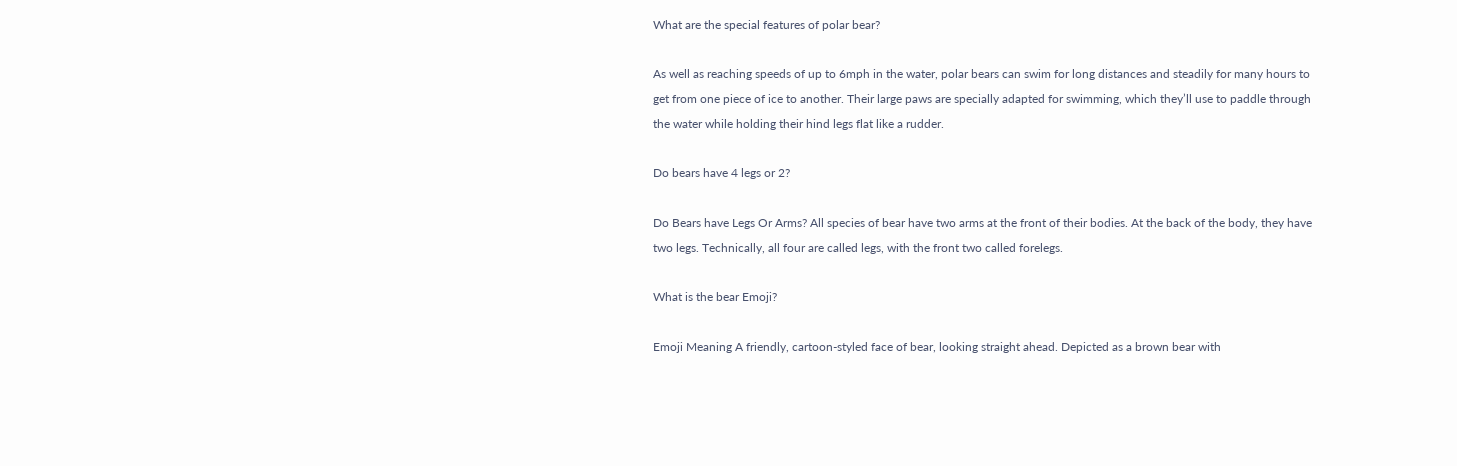What are the special features of polar bear?

As well as reaching speeds of up to 6mph in the water, polar bears can swim for long distances and steadily for many hours to get from one piece of ice to another. Their large paws are specially adapted for swimming, which they’ll use to paddle through the water while holding their hind legs flat like a rudder.

Do bears have 4 legs or 2?

Do Bears have Legs Or Arms? All species of bear have two arms at the front of their bodies. At the back of the body, they have two legs. Technically, all four are called legs, with the front two called forelegs.

What is the bear Emoji?

Emoji Meaning A friendly, cartoon-styled face of bear, looking straight ahead. Depicted as a brown bear with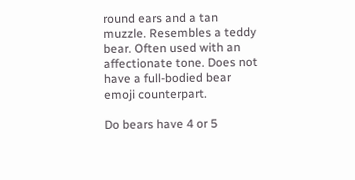round ears and a tan muzzle. Resembles a teddy bear. Often used with an affectionate tone. Does not have a full-bodied bear emoji counterpart.

Do bears have 4 or 5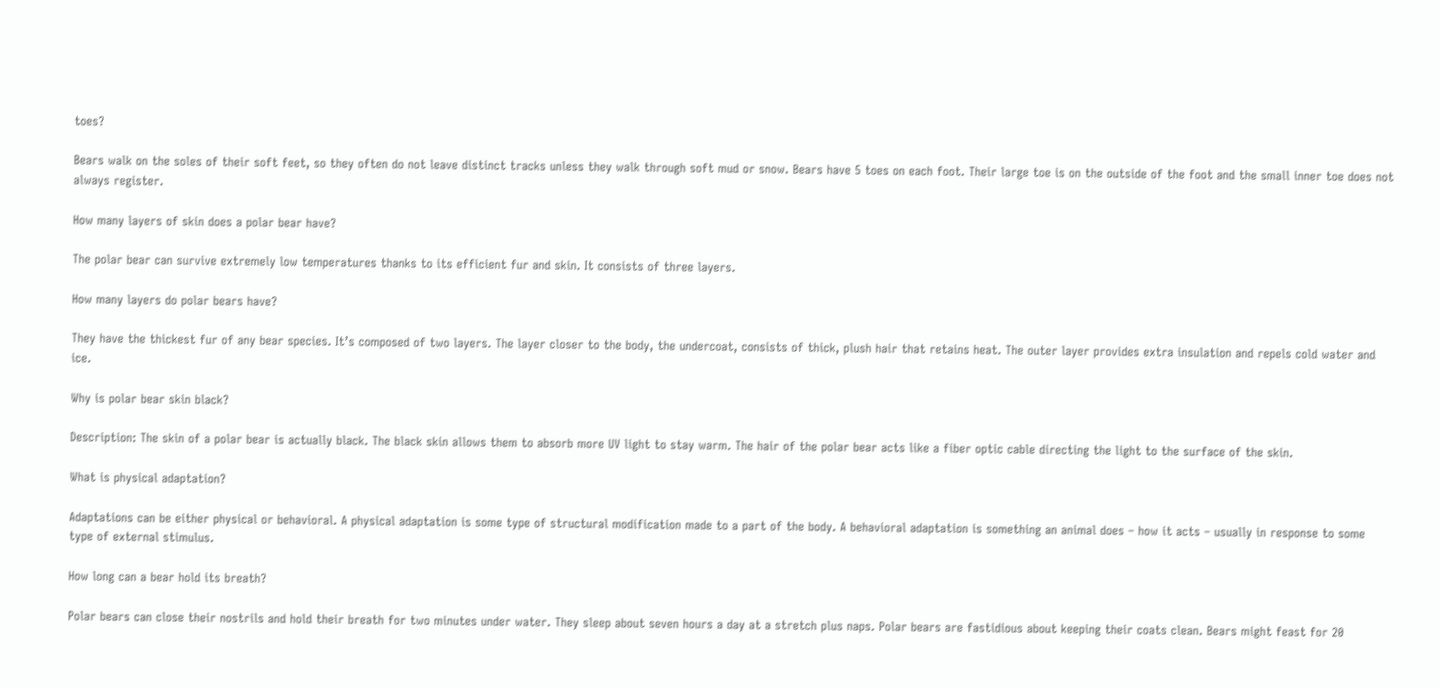toes?

Bears walk on the soles of their soft feet, so they often do not leave distinct tracks unless they walk through soft mud or snow. Bears have 5 toes on each foot. Their large toe is on the outside of the foot and the small inner toe does not always register.

How many layers of skin does a polar bear have?

The polar bear can survive extremely low temperatures thanks to its efficient fur and skin. It consists of three layers.

How many layers do polar bears have?

They have the thickest fur of any bear species. It’s composed of two layers. The layer closer to the body, the undercoat, consists of thick, plush hair that retains heat. The outer layer provides extra insulation and repels cold water and ice.

Why is polar bear skin black?

Description: The skin of a polar bear is actually black. The black skin allows them to absorb more UV light to stay warm. The hair of the polar bear acts like a fiber optic cable directing the light to the surface of the skin.

What is physical adaptation?

Adaptations can be either physical or behavioral. A physical adaptation is some type of structural modification made to a part of the body. A behavioral adaptation is something an animal does – how it acts – usually in response to some type of external stimulus.

How long can a bear hold its breath?

Polar bears can close their nostrils and hold their breath for two minutes under water. They sleep about seven hours a day at a stretch plus naps. Polar bears are fastidious about keeping their coats clean. Bears might feast for 20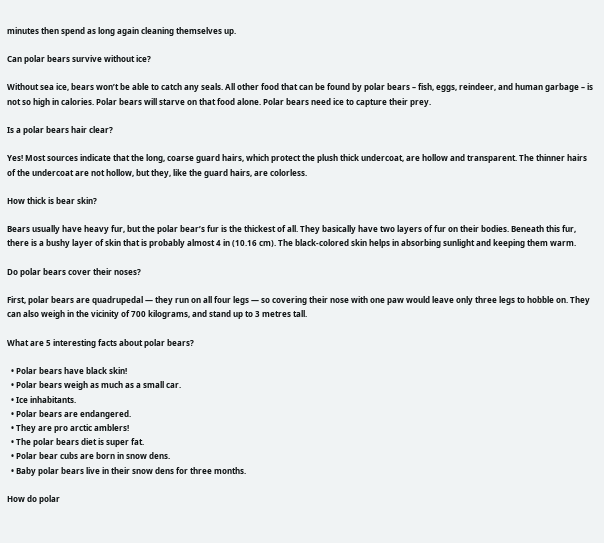minutes then spend as long again cleaning themselves up.

Can polar bears survive without ice?

Without sea ice, bears won’t be able to catch any seals. All other food that can be found by polar bears – fish, eggs, reindeer, and human garbage – is not so high in calories. Polar bears will starve on that food alone. Polar bears need ice to capture their prey.

Is a polar bears hair clear?

Yes! Most sources indicate that the long, coarse guard hairs, which protect the plush thick undercoat, are hollow and transparent. The thinner hairs of the undercoat are not hollow, but they, like the guard hairs, are colorless.

How thick is bear skin?

Bears usually have heavy fur, but the polar bear’s fur is the thickest of all. They basically have two layers of fur on their bodies. Beneath this fur, there is a bushy layer of skin that is probably almost 4 in (10.16 cm). The black-colored skin helps in absorbing sunlight and keeping them warm.

Do polar bears cover their noses?

First, polar bears are quadrupedal — they run on all four legs — so covering their nose with one paw would leave only three legs to hobble on. They can also weigh in the vicinity of 700 kilograms, and stand up to 3 metres tall.

What are 5 interesting facts about polar bears?

  • Polar bears have black skin!
  • Polar bears weigh as much as a small car.
  • Ice inhabitants.
  • Polar bears are endangered.
  • They are pro arctic amblers!
  • The polar bears diet is super fat.
  • Polar bear cubs are born in snow dens.
  • Baby polar bears live in their snow dens for three months.

How do polar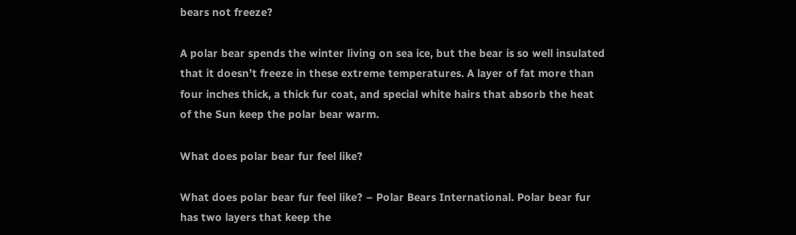bears not freeze?

A polar bear spends the winter living on sea ice, but the bear is so well insulated that it doesn’t freeze in these extreme temperatures. A layer of fat more than four inches thick, a thick fur coat, and special white hairs that absorb the heat of the Sun keep the polar bear warm.

What does polar bear fur feel like?

What does polar bear fur feel like? – Polar Bears International. Polar bear fur has two layers that keep the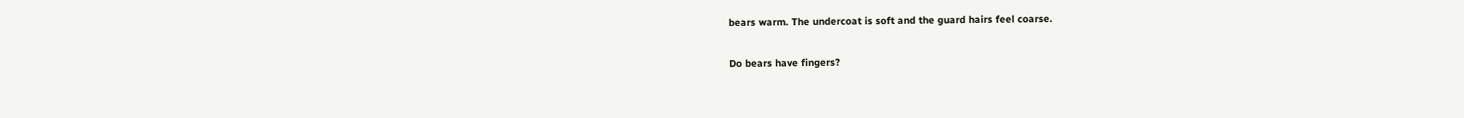bears warm. The undercoat is soft and the guard hairs feel coarse.

Do bears have fingers?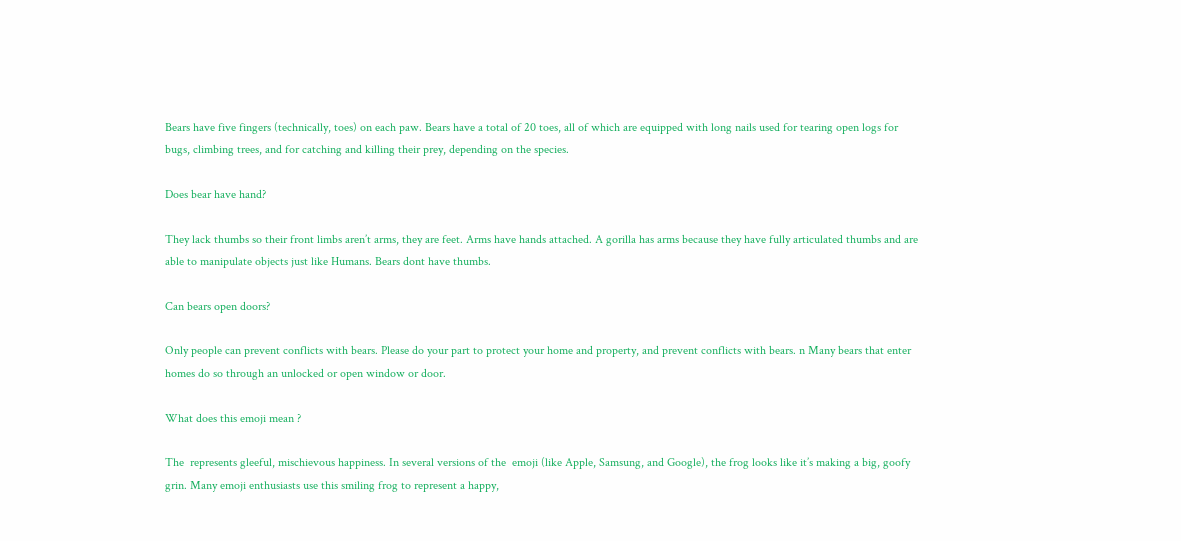Bears have five fingers (technically, toes) on each paw. Bears have a total of 20 toes, all of which are equipped with long nails used for tearing open logs for bugs, climbing trees, and for catching and killing their prey, depending on the species.

Does bear have hand?

They lack thumbs so their front limbs aren’t arms, they are feet. Arms have hands attached. A gorilla has arms because they have fully articulated thumbs and are able to manipulate objects just like Humans. Bears dont have thumbs.

Can bears open doors?

Only people can prevent conflicts with bears. Please do your part to protect your home and property, and prevent conflicts with bears. n Many bears that enter homes do so through an unlocked or open window or door.

What does this emoji mean ?

The  represents gleeful, mischievous happiness. In several versions of the  emoji (like Apple, Samsung, and Google), the frog looks like it’s making a big, goofy grin. Many emoji enthusiasts use this smiling frog to represent a happy,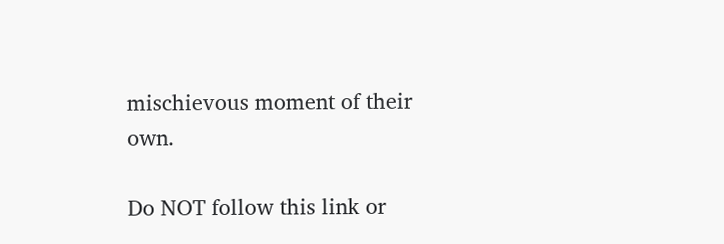mischievous moment of their own.

Do NOT follow this link or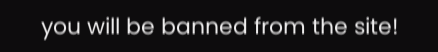you will be banned from the site!